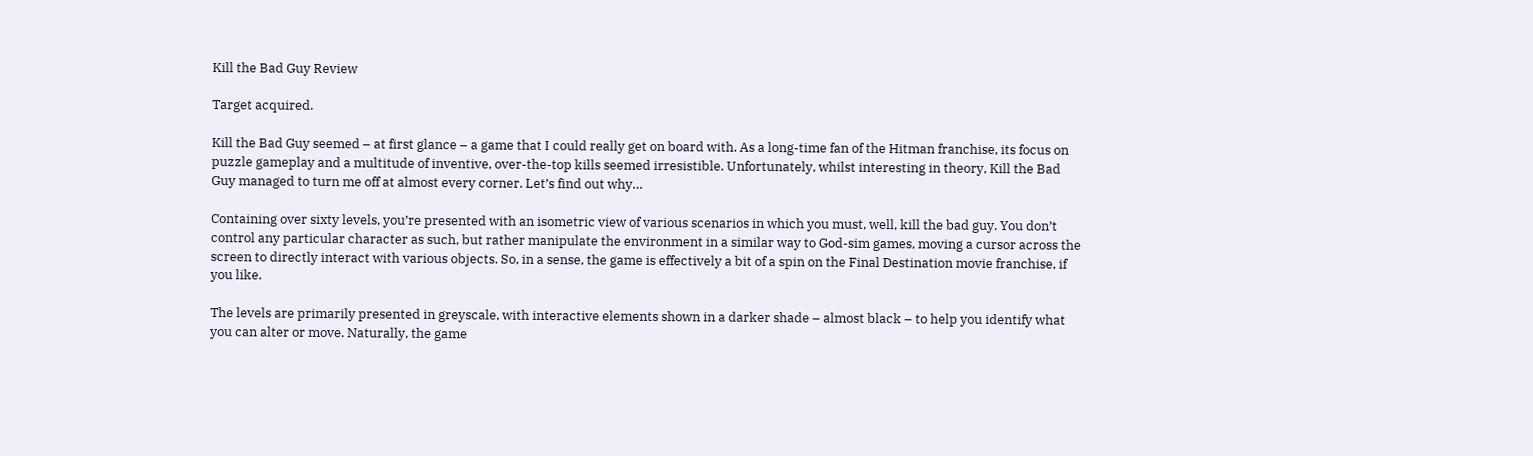Kill the Bad Guy Review

Target acquired.

Kill the Bad Guy seemed – at first glance – a game that I could really get on board with. As a long-time fan of the Hitman franchise, its focus on puzzle gameplay and a multitude of inventive, over-the-top kills seemed irresistible. Unfortunately, whilst interesting in theory, Kill the Bad Guy managed to turn me off at almost every corner. Let’s find out why…

Containing over sixty levels, you’re presented with an isometric view of various scenarios in which you must, well, kill the bad guy. You don’t control any particular character as such, but rather manipulate the environment in a similar way to God-sim games, moving a cursor across the screen to directly interact with various objects. So, in a sense, the game is effectively a bit of a spin on the Final Destination movie franchise, if you like.

The levels are primarily presented in greyscale, with interactive elements shown in a darker shade – almost black – to help you identify what you can alter or move. Naturally, the game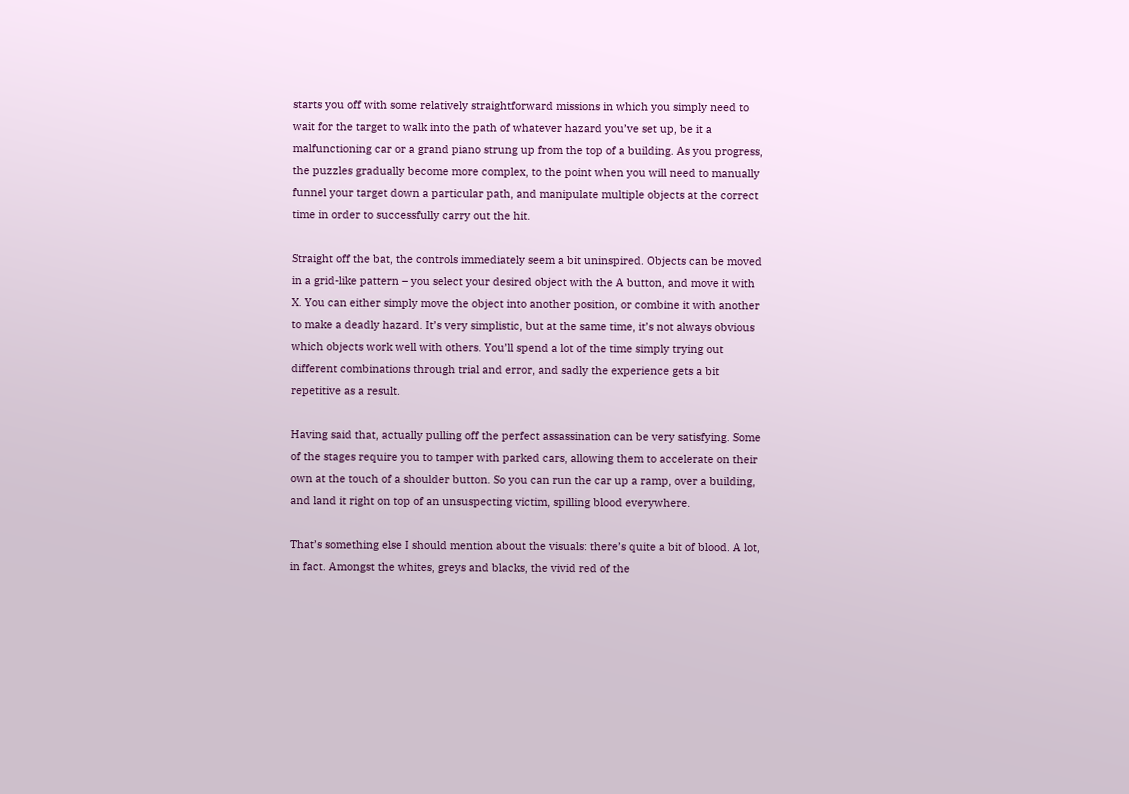starts you off with some relatively straightforward missions in which you simply need to wait for the target to walk into the path of whatever hazard you’ve set up, be it a malfunctioning car or a grand piano strung up from the top of a building. As you progress, the puzzles gradually become more complex, to the point when you will need to manually funnel your target down a particular path, and manipulate multiple objects at the correct time in order to successfully carry out the hit.

Straight off the bat, the controls immediately seem a bit uninspired. Objects can be moved in a grid-like pattern – you select your desired object with the A button, and move it with X. You can either simply move the object into another position, or combine it with another to make a deadly hazard. It’s very simplistic, but at the same time, it’s not always obvious which objects work well with others. You’ll spend a lot of the time simply trying out different combinations through trial and error, and sadly the experience gets a bit repetitive as a result.

Having said that, actually pulling off the perfect assassination can be very satisfying. Some of the stages require you to tamper with parked cars, allowing them to accelerate on their own at the touch of a shoulder button. So you can run the car up a ramp, over a building, and land it right on top of an unsuspecting victim, spilling blood everywhere.

That’s something else I should mention about the visuals: there’s quite a bit of blood. A lot, in fact. Amongst the whites, greys and blacks, the vivid red of the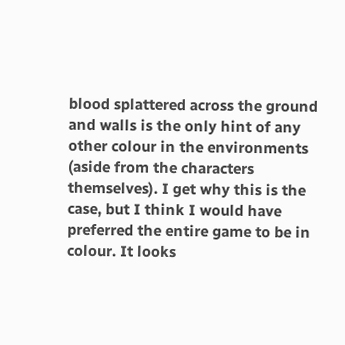blood splattered across the ground and walls is the only hint of any other colour in the environments (aside from the characters themselves). I get why this is the case, but I think I would have preferred the entire game to be in colour. It looks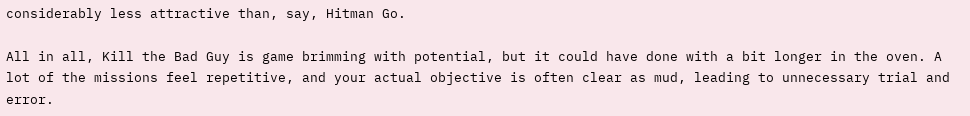considerably less attractive than, say, Hitman Go.

All in all, Kill the Bad Guy is game brimming with potential, but it could have done with a bit longer in the oven. A lot of the missions feel repetitive, and your actual objective is often clear as mud, leading to unnecessary trial and error.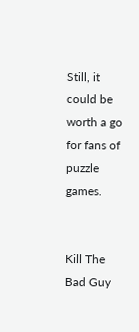Still, it could be worth a go for fans of puzzle games.


Kill The Bad Guy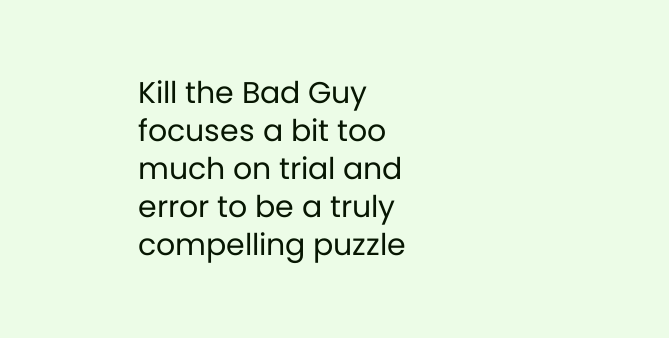Kill the Bad Guy focuses a bit too much on trial and error to be a truly compelling puzzle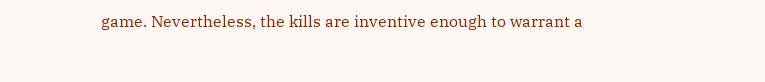game. Nevertheless, the kills are inventive enough to warrant a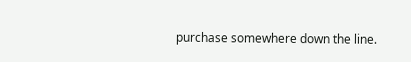purchase somewhere down the line.